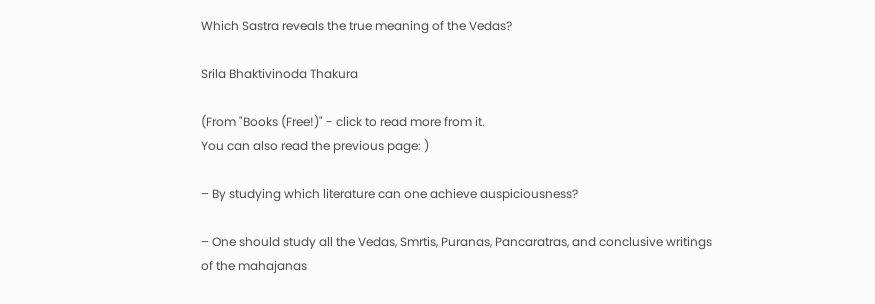Which Sastra reveals the true meaning of the Vedas?

Srila Bhaktivinoda Thakura

(From "Books (Free!)" - click to read more from it.
You can also read the previous page: )

– By studying which literature can one achieve auspiciousness?

– One should study all the Vedas, Smrtis, Puranas, Pancaratras, and conclusive writings of the mahajanas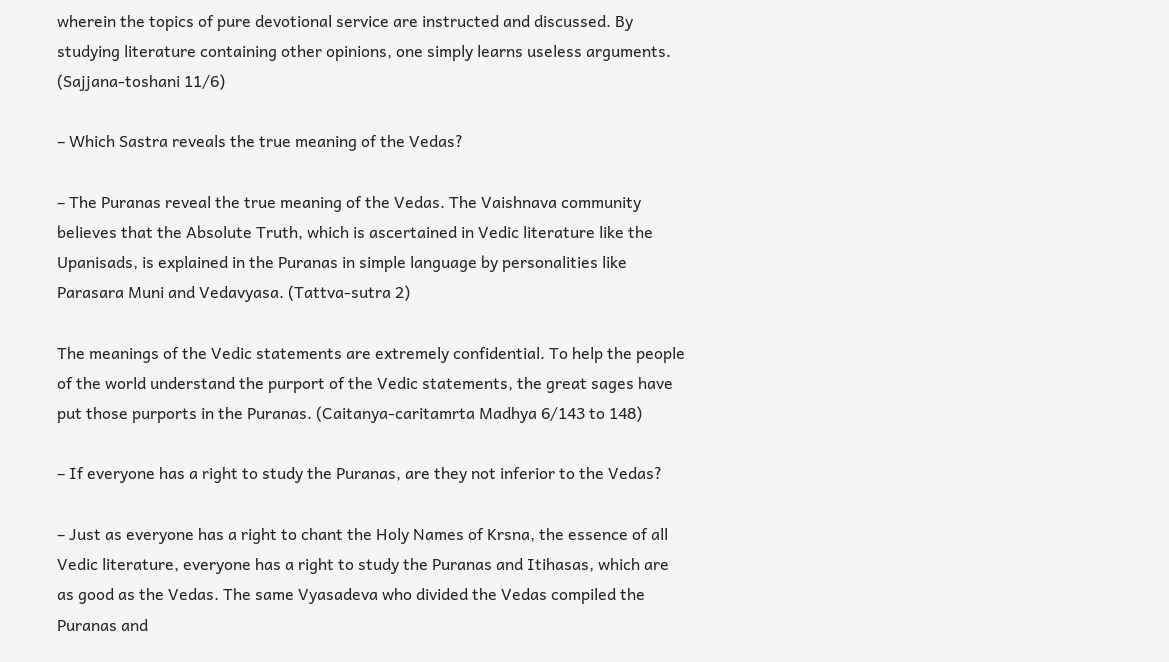wherein the topics of pure devotional service are instructed and discussed. By studying literature containing other opinions, one simply learns useless arguments. (Sajjana-toshani 11/6)

– Which Sastra reveals the true meaning of the Vedas?

– The Puranas reveal the true meaning of the Vedas. The Vaishnava community believes that the Absolute Truth, which is ascertained in Vedic literature like the Upanisads, is explained in the Puranas in simple language by personalities like Parasara Muni and Vedavyasa. (Tattva-sutra 2)

The meanings of the Vedic statements are extremely confidential. To help the people of the world understand the purport of the Vedic statements, the great sages have put those purports in the Puranas. (Caitanya-caritamrta Madhya 6/143 to 148)

– If everyone has a right to study the Puranas, are they not inferior to the Vedas?

– Just as everyone has a right to chant the Holy Names of Krsna, the essence of all Vedic literature, everyone has a right to study the Puranas and Itihasas, which are as good as the Vedas. The same Vyasadeva who divided the Vedas compiled the Puranas and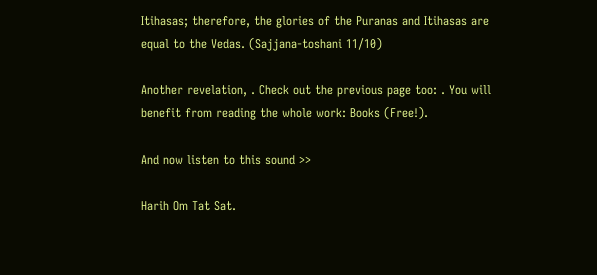Itihasas; therefore, the glories of the Puranas and Itihasas are equal to the Vedas. (Sajjana-toshani 11/10)

Another revelation, . Check out the previous page too: . You will benefit from reading the whole work: Books (Free!).

And now listen to this sound >>

Harih Om Tat Sat.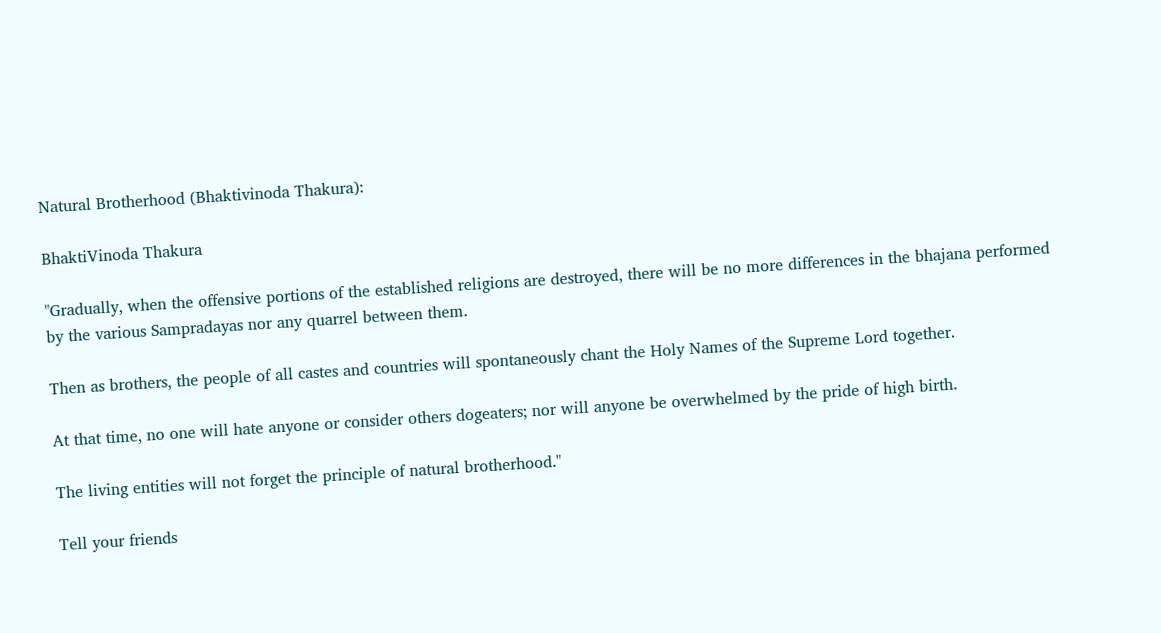Natural Brotherhood (Bhaktivinoda Thakura):

BhaktiVinoda Thakura

"Gradually, when the offensive portions of the established religions are destroyed, there will be no more differences in the bhajana performed by the various Sampradayas nor any quarrel between them.

Then as brothers, the people of all castes and countries will spontaneously chant the Holy Names of the Supreme Lord together.

At that time, no one will hate anyone or consider others dogeaters; nor will anyone be overwhelmed by the pride of high birth.

The living entities will not forget the principle of natural brotherhood."

Tell your friends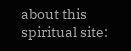about this spiritual site: